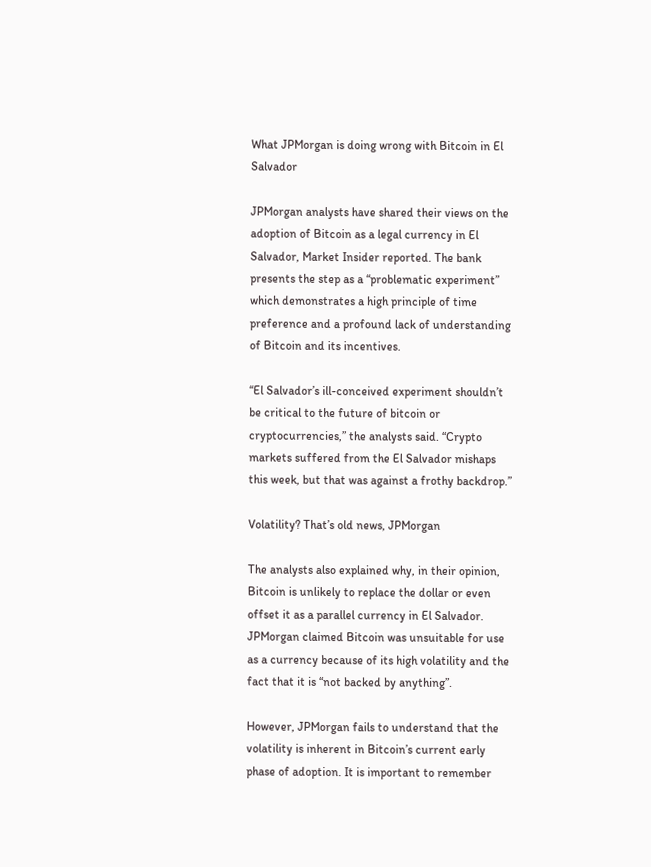What JPMorgan is doing wrong with Bitcoin in El Salvador

JPMorgan analysts have shared their views on the adoption of Bitcoin as a legal currency in El Salvador, Market Insider reported. The bank presents the step as a “problematic experiment” which demonstrates a high principle of time preference and a profound lack of understanding of Bitcoin and its incentives.

“El Salvador’s ill-conceived experiment shouldn’t be critical to the future of bitcoin or cryptocurrencies,” the analysts said. “Crypto markets suffered from the El Salvador mishaps this week, but that was against a frothy backdrop.”

Volatility? That’s old news, JPMorgan

The analysts also explained why, in their opinion, Bitcoin is unlikely to replace the dollar or even offset it as a parallel currency in El Salvador. JPMorgan claimed Bitcoin was unsuitable for use as a currency because of its high volatility and the fact that it is “not backed by anything”.

However, JPMorgan fails to understand that the volatility is inherent in Bitcoin’s current early phase of adoption. It is important to remember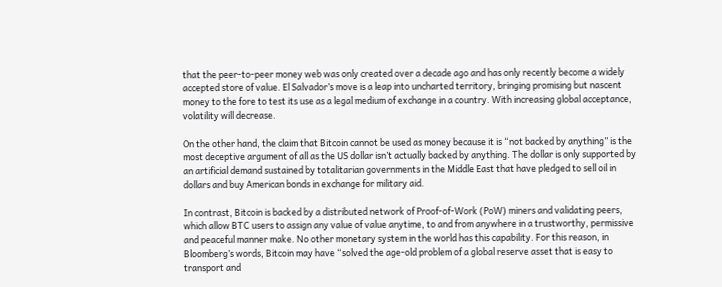that the peer-to-peer money web was only created over a decade ago and has only recently become a widely accepted store of value. El Salvador’s move is a leap into uncharted territory, bringing promising but nascent money to the fore to test its use as a legal medium of exchange in a country. With increasing global acceptance, volatility will decrease.

On the other hand, the claim that Bitcoin cannot be used as money because it is “not backed by anything” is the most deceptive argument of all as the US dollar isn’t actually backed by anything. The dollar is only supported by an artificial demand sustained by totalitarian governments in the Middle East that have pledged to sell oil in dollars and buy American bonds in exchange for military aid.

In contrast, Bitcoin is backed by a distributed network of Proof-of-Work (PoW) miners and validating peers, which allow BTC users to assign any value of value anytime, to and from anywhere in a trustworthy, permissive and peaceful manner make. No other monetary system in the world has this capability. For this reason, in Bloomberg’s words, Bitcoin may have “solved the age-old problem of a global reserve asset that is easy to transport and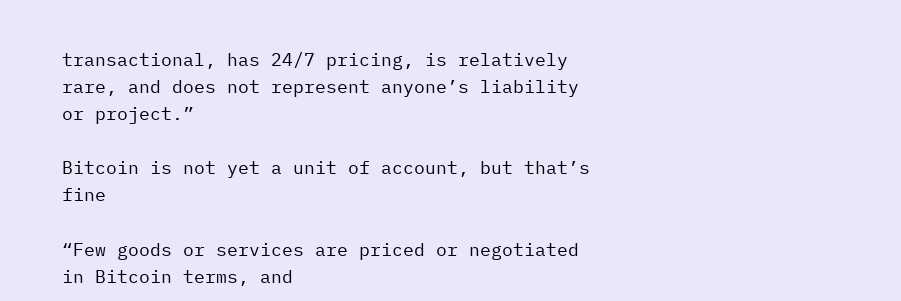transactional, has 24/7 pricing, is relatively rare, and does not represent anyone’s liability or project.”

Bitcoin is not yet a unit of account, but that’s fine

“Few goods or services are priced or negotiated in Bitcoin terms, and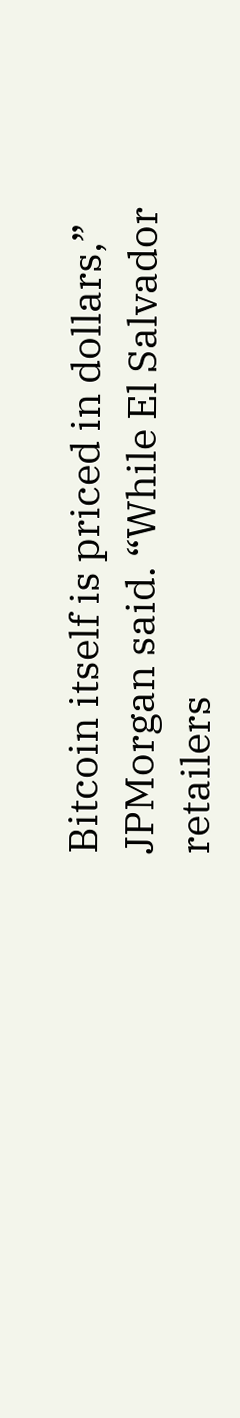Bitcoin itself is priced in dollars,” JPMorgan said. “While El Salvador retailers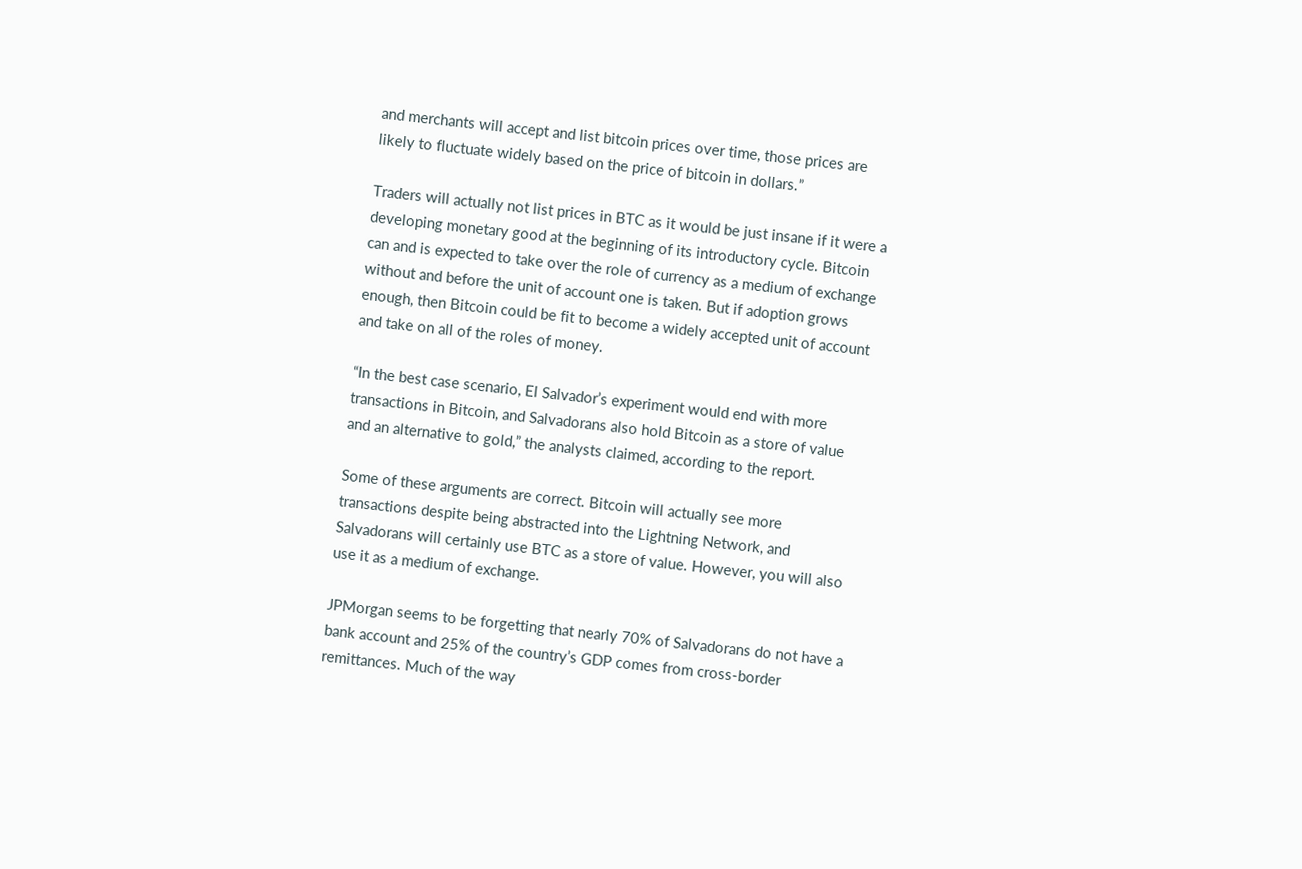and merchants will accept and list bitcoin prices over time, those prices are likely to fluctuate widely based on the price of bitcoin in dollars.”

Traders will actually not list prices in BTC as it would be just insane if it were a developing monetary good at the beginning of its introductory cycle. Bitcoin can and is expected to take over the role of currency as a medium of exchange without and before the unit of account one is taken. But if adoption grows enough, then Bitcoin could be fit to become a widely accepted unit of account and take on all of the roles of money.

“In the best case scenario, El Salvador’s experiment would end with more transactions in Bitcoin, and Salvadorans also hold Bitcoin as a store of value and an alternative to gold,” the analysts claimed, according to the report.

Some of these arguments are correct. Bitcoin will actually see more transactions despite being abstracted into the Lightning Network, and Salvadorans will certainly use BTC as a store of value. However, you will also use it as a medium of exchange.

JPMorgan seems to be forgetting that nearly 70% of Salvadorans do not have a bank account and 25% of the country’s GDP comes from cross-border remittances. Much of the way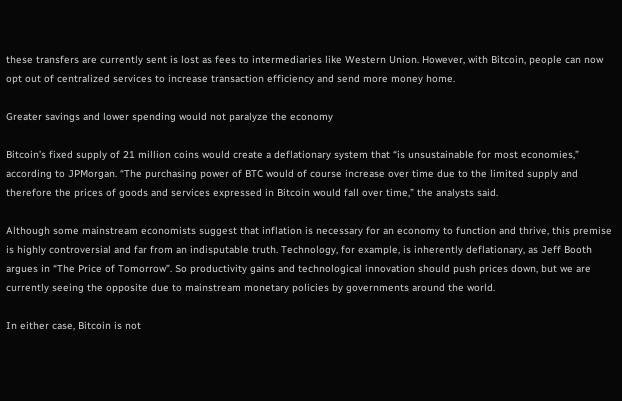these transfers are currently sent is lost as fees to intermediaries like Western Union. However, with Bitcoin, people can now opt out of centralized services to increase transaction efficiency and send more money home.

Greater savings and lower spending would not paralyze the economy

Bitcoin’s fixed supply of 21 million coins would create a deflationary system that “is unsustainable for most economies,” according to JPMorgan. “The purchasing power of BTC would of course increase over time due to the limited supply and therefore the prices of goods and services expressed in Bitcoin would fall over time,” the analysts said.

Although some mainstream economists suggest that inflation is necessary for an economy to function and thrive, this premise is highly controversial and far from an indisputable truth. Technology, for example, is inherently deflationary, as Jeff Booth argues in “The Price of Tomorrow”. So productivity gains and technological innovation should push prices down, but we are currently seeing the opposite due to mainstream monetary policies by governments around the world.

In either case, Bitcoin is not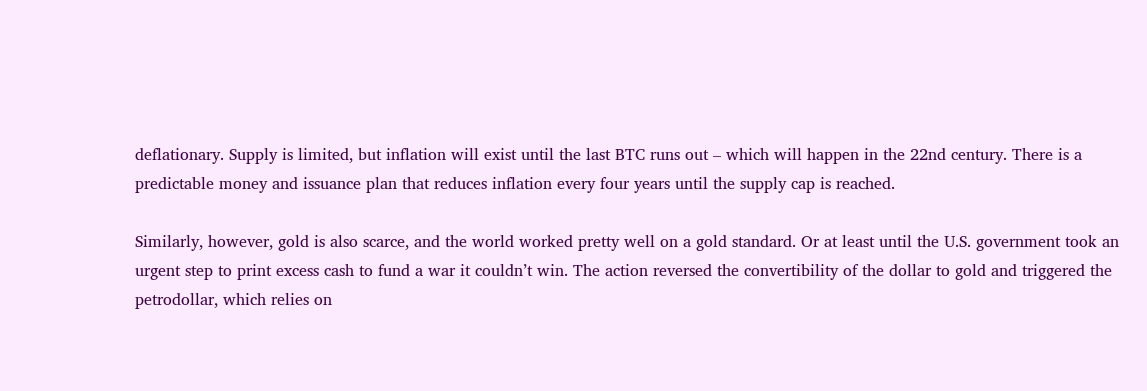deflationary. Supply is limited, but inflation will exist until the last BTC runs out – which will happen in the 22nd century. There is a predictable money and issuance plan that reduces inflation every four years until the supply cap is reached.

Similarly, however, gold is also scarce, and the world worked pretty well on a gold standard. Or at least until the U.S. government took an urgent step to print excess cash to fund a war it couldn’t win. The action reversed the convertibility of the dollar to gold and triggered the petrodollar, which relies on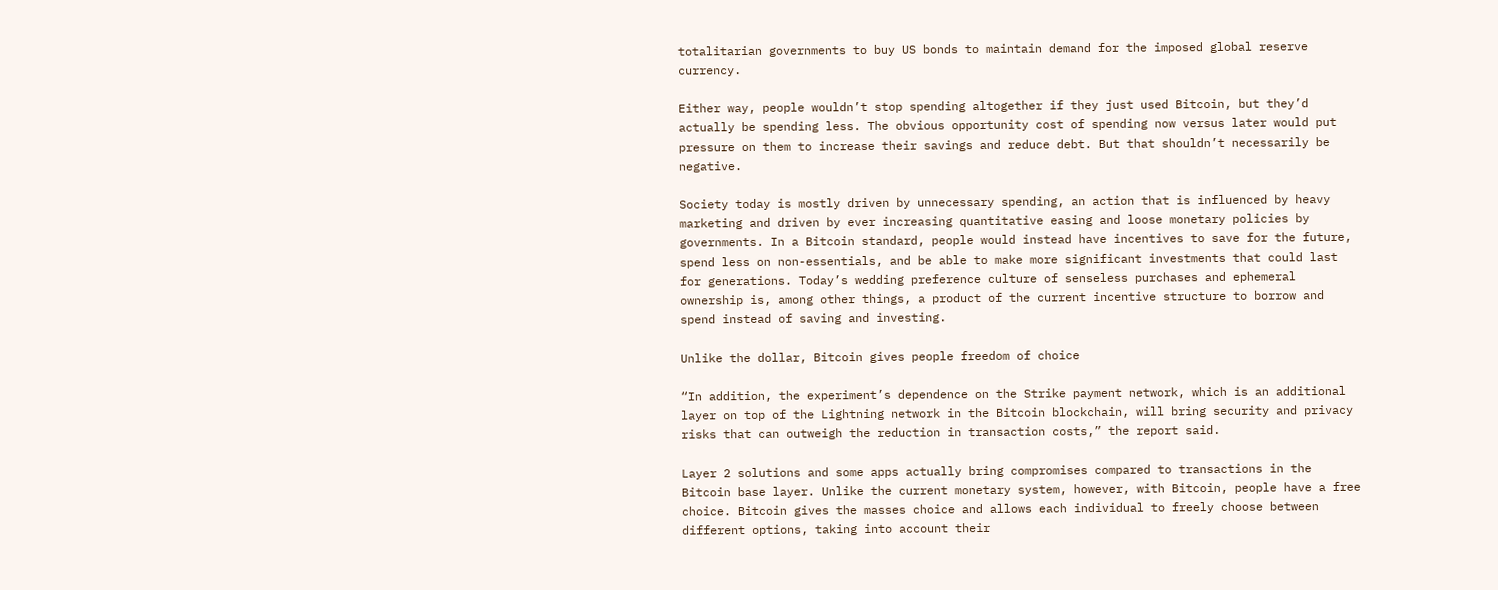totalitarian governments to buy US bonds to maintain demand for the imposed global reserve currency.

Either way, people wouldn’t stop spending altogether if they just used Bitcoin, but they’d actually be spending less. The obvious opportunity cost of spending now versus later would put pressure on them to increase their savings and reduce debt. But that shouldn’t necessarily be negative.

Society today is mostly driven by unnecessary spending, an action that is influenced by heavy marketing and driven by ever increasing quantitative easing and loose monetary policies by governments. In a Bitcoin standard, people would instead have incentives to save for the future, spend less on non-essentials, and be able to make more significant investments that could last for generations. Today’s wedding preference culture of senseless purchases and ephemeral ownership is, among other things, a product of the current incentive structure to borrow and spend instead of saving and investing.

Unlike the dollar, Bitcoin gives people freedom of choice

“In addition, the experiment’s dependence on the Strike payment network, which is an additional layer on top of the Lightning network in the Bitcoin blockchain, will bring security and privacy risks that can outweigh the reduction in transaction costs,” the report said.

Layer 2 solutions and some apps actually bring compromises compared to transactions in the Bitcoin base layer. Unlike the current monetary system, however, with Bitcoin, people have a free choice. Bitcoin gives the masses choice and allows each individual to freely choose between different options, taking into account their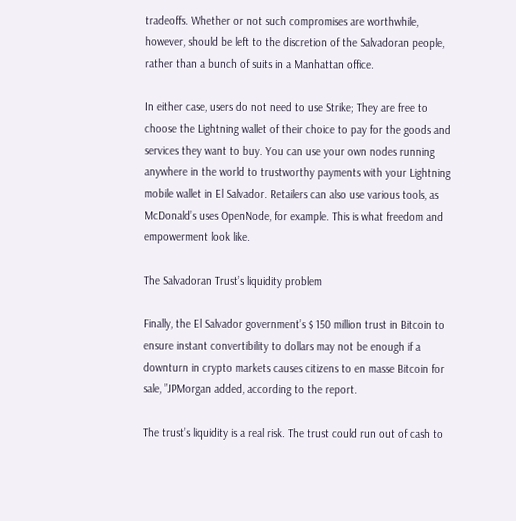tradeoffs. Whether or not such compromises are worthwhile, however, should be left to the discretion of the Salvadoran people, rather than a bunch of suits in a Manhattan office.

In either case, users do not need to use Strike; They are free to choose the Lightning wallet of their choice to pay for the goods and services they want to buy. You can use your own nodes running anywhere in the world to trustworthy payments with your Lightning mobile wallet in El Salvador. Retailers can also use various tools, as McDonald’s uses OpenNode, for example. This is what freedom and empowerment look like.

The Salvadoran Trust’s liquidity problem

Finally, the El Salvador government’s $ 150 million trust in Bitcoin to ensure instant convertibility to dollars may not be enough if a downturn in crypto markets causes citizens to en masse Bitcoin for sale, ”JPMorgan added, according to the report.

The trust’s liquidity is a real risk. The trust could run out of cash to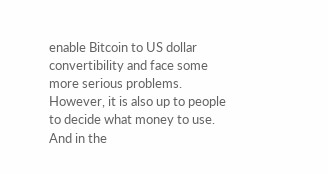enable Bitcoin to US dollar convertibility and face some more serious problems. However, it is also up to people to decide what money to use. And in the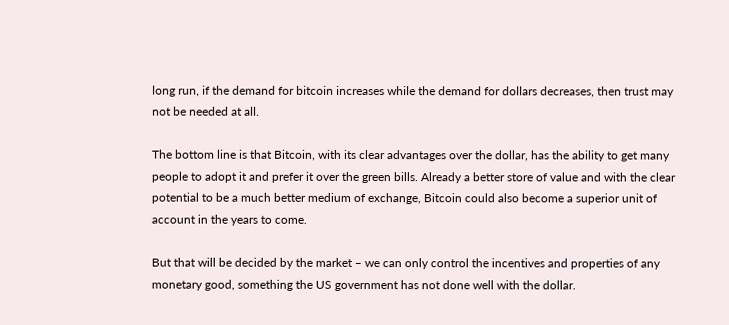long run, if the demand for bitcoin increases while the demand for dollars decreases, then trust may not be needed at all.

The bottom line is that Bitcoin, with its clear advantages over the dollar, has the ability to get many people to adopt it and prefer it over the green bills. Already a better store of value and with the clear potential to be a much better medium of exchange, Bitcoin could also become a superior unit of account in the years to come.

But that will be decided by the market – we can only control the incentives and properties of any monetary good, something the US government has not done well with the dollar.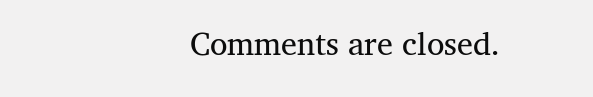Comments are closed.